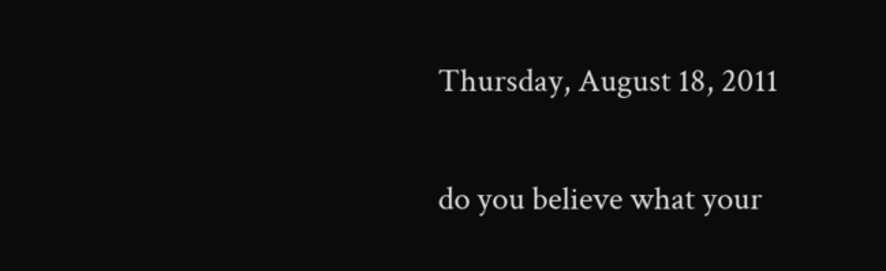Thursday, August 18, 2011

do you believe what your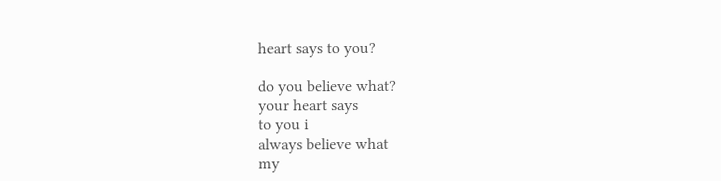heart says to you?

do you believe what?
your heart says
to you i
always believe what
my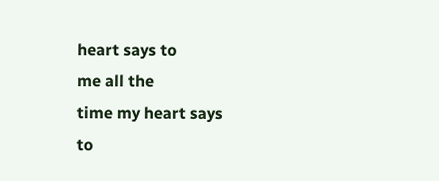heart says to
me all the
time my heart says
to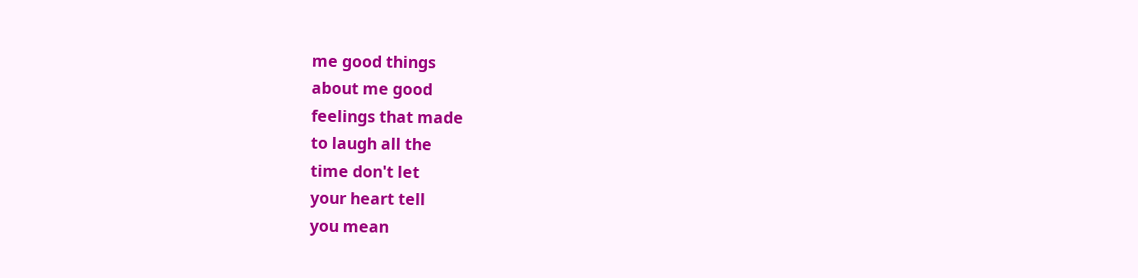me good things
about me good
feelings that made
to laugh all the
time don't let
your heart tell
you mean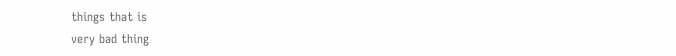things that is
very bad thing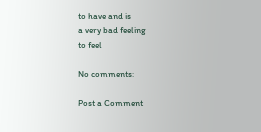to have and is
a very bad feeling
to feel

No comments:

Post a Comment